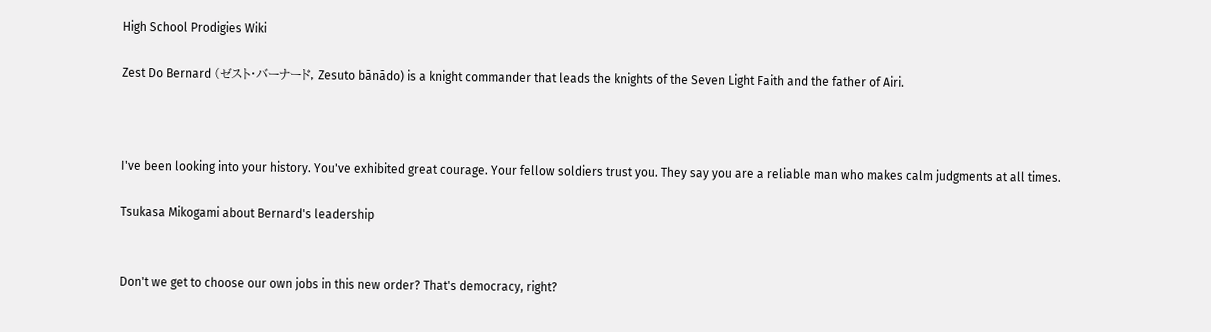High School Prodigies Wiki

Zest Do Bernard (ゼスト・バーナード, Zesuto bānādo) is a knight commander that leads the knights of the Seven Light Faith and the father of Airi.



I've been looking into your history. You've exhibited great courage. Your fellow soldiers trust you. They say you are a reliable man who makes calm judgments at all times.

Tsukasa Mikogami about Bernard's leadership


Don't we get to choose our own jobs in this new order? That's democracy, right?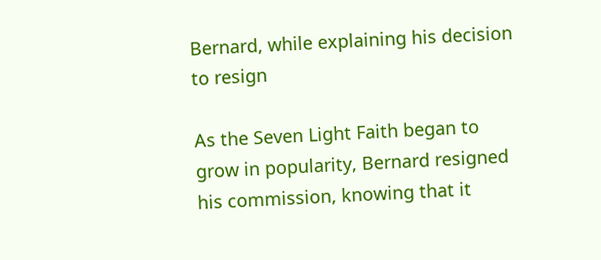Bernard, while explaining his decision to resign

As the Seven Light Faith began to grow in popularity, Bernard resigned his commission, knowing that it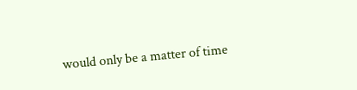would only be a matter of time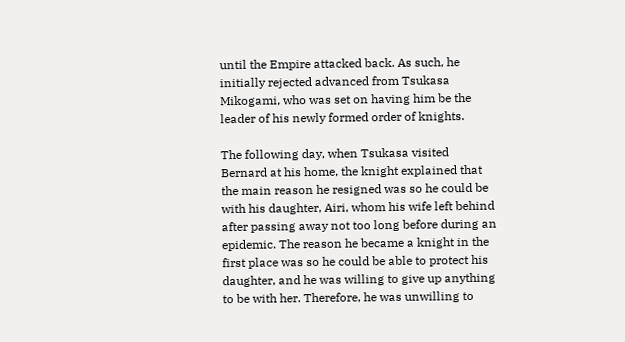until the Empire attacked back. As such, he initially rejected advanced from Tsukasa Mikogami, who was set on having him be the leader of his newly formed order of knights.

The following day, when Tsukasa visited Bernard at his home, the knight explained that the main reason he resigned was so he could be with his daughter, Airi, whom his wife left behind after passing away not too long before during an epidemic. The reason he became a knight in the first place was so he could be able to protect his daughter, and he was willing to give up anything to be with her. Therefore, he was unwilling to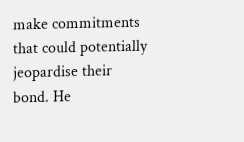make commitments that could potentially jeopardise their bond. He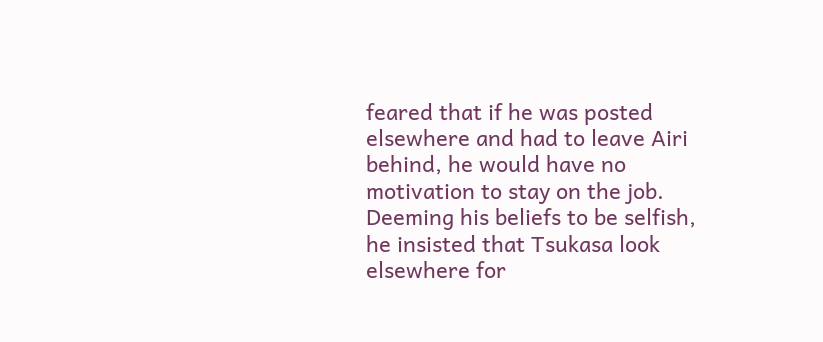feared that if he was posted elsewhere and had to leave Airi behind, he would have no motivation to stay on the job. Deeming his beliefs to be selfish, he insisted that Tsukasa look elsewhere for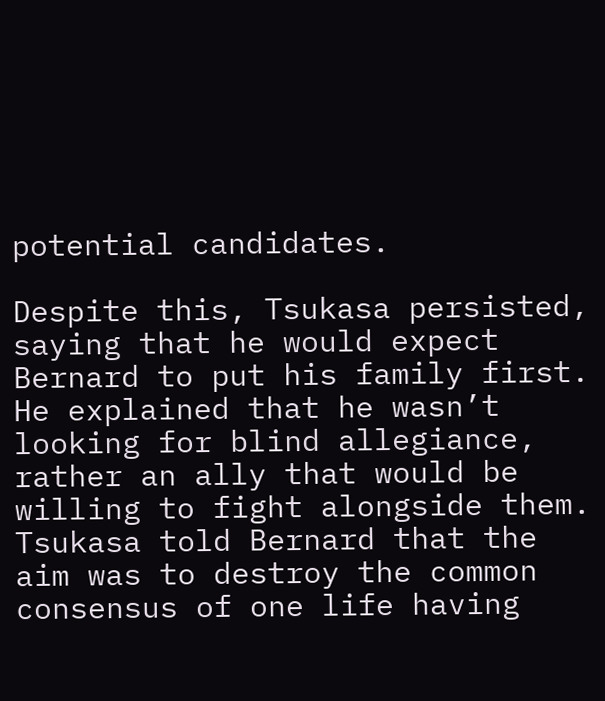potential candidates.

Despite this, Tsukasa persisted, saying that he would expect Bernard to put his family first. He explained that he wasn’t looking for blind allegiance, rather an ally that would be willing to fight alongside them. Tsukasa told Bernard that the aim was to destroy the common consensus of one life having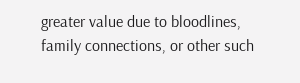greater value due to bloodlines, family connections, or other such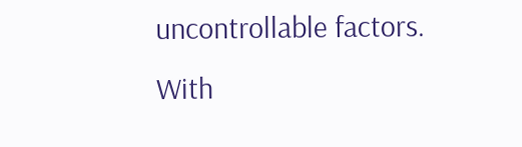uncontrollable factors. With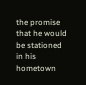the promise that he would be stationed in his hometown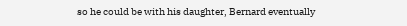so he could be with his daughter, Bernard eventually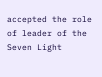accepted the role of leader of the Seven Light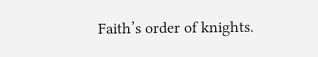Faith’s order of knights.